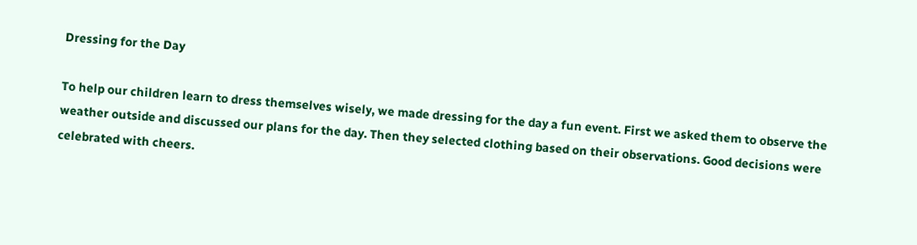Dressing for the Day

To help our children learn to dress themselves wisely, we made dressing for the day a fun event. First we asked them to observe the weather outside and discussed our plans for the day. Then they selected clothing based on their observations. Good decisions were celebrated with cheers.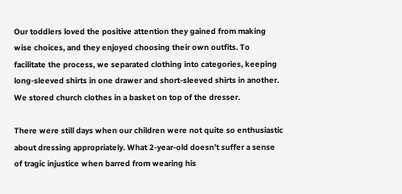Our toddlers loved the positive attention they gained from making wise choices, and they enjoyed choosing their own outfits. To facilitate the process, we separated clothing into categories, keeping long-sleeved shirts in one drawer and short-sleeved shirts in another. We stored church clothes in a basket on top of the dresser.

There were still days when our children were not quite so enthusiastic about dressing appropriately. What 2-year-old doesn’t suffer a sense of tragic injustice when barred from wearing his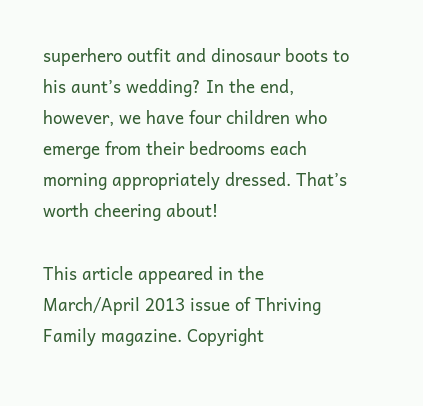superhero outfit and dinosaur boots to his aunt’s wedding? In the end, however, we have four children who emerge from their bedrooms each morning appropriately dressed. That’s worth cheering about!

This article appeared in the March/April 2013 issue of Thriving Family magazine. Copyright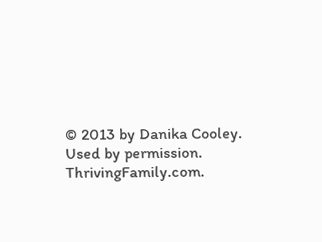© 2013 by Danika Cooley. Used by permission. ThrivingFamily.com.